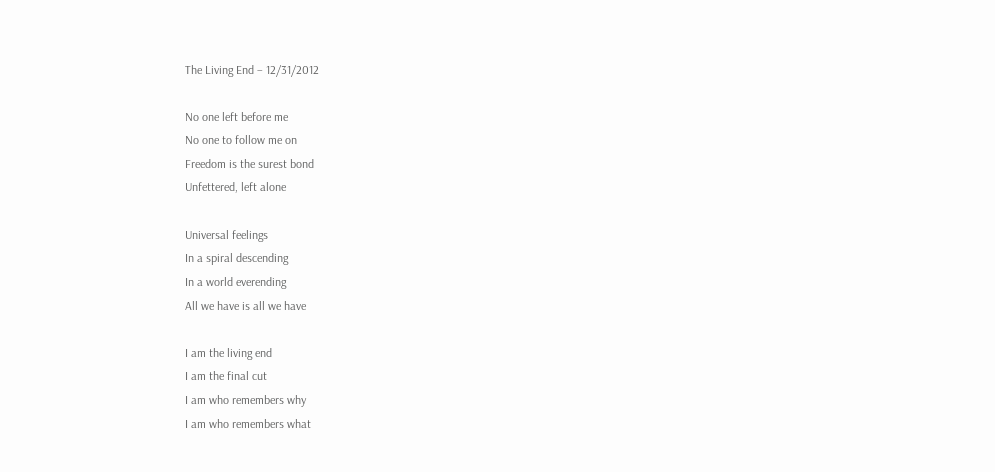The Living End – 12/31/2012

No one left before me
No one to follow me on
Freedom is the surest bond
Unfettered, left alone

Universal feelings
In a spiral descending
In a world everending
All we have is all we have

I am the living end
I am the final cut
I am who remembers why
I am who remembers what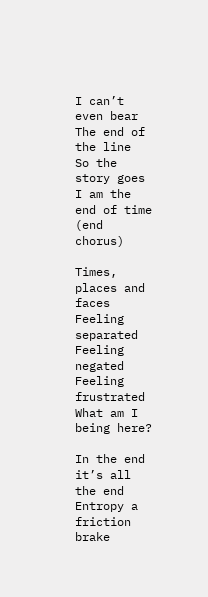I can’t even bear
The end of the line
So the story goes
I am the end of time
(end chorus)

Times, places and faces
Feeling separated
Feeling negated
Feeling frustrated
What am I being here?

In the end it’s all the end
Entropy a friction brake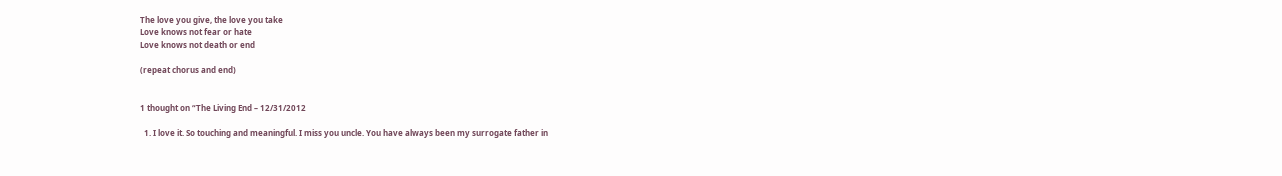The love you give, the love you take
Love knows not fear or hate
Love knows not death or end

(repeat chorus and end)


1 thought on “The Living End – 12/31/2012

  1. I love it. So touching and meaningful. I miss you uncle. You have always been my surrogate father in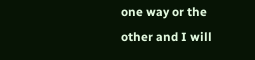one way or the other and I will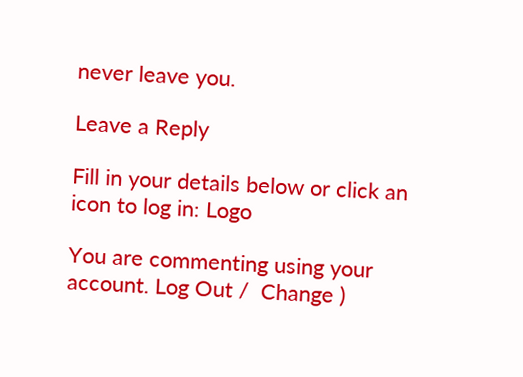never leave you.

Leave a Reply

Fill in your details below or click an icon to log in: Logo

You are commenting using your account. Log Out /  Change )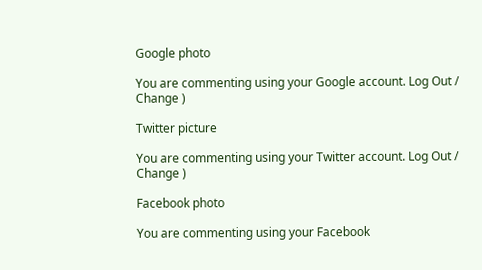Google photo

You are commenting using your Google account. Log Out /  Change )

Twitter picture

You are commenting using your Twitter account. Log Out /  Change )

Facebook photo

You are commenting using your Facebook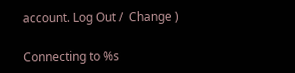account. Log Out /  Change )

Connecting to %s